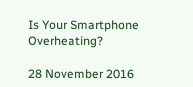Is Your Smartphone Overheating?

28 November 2016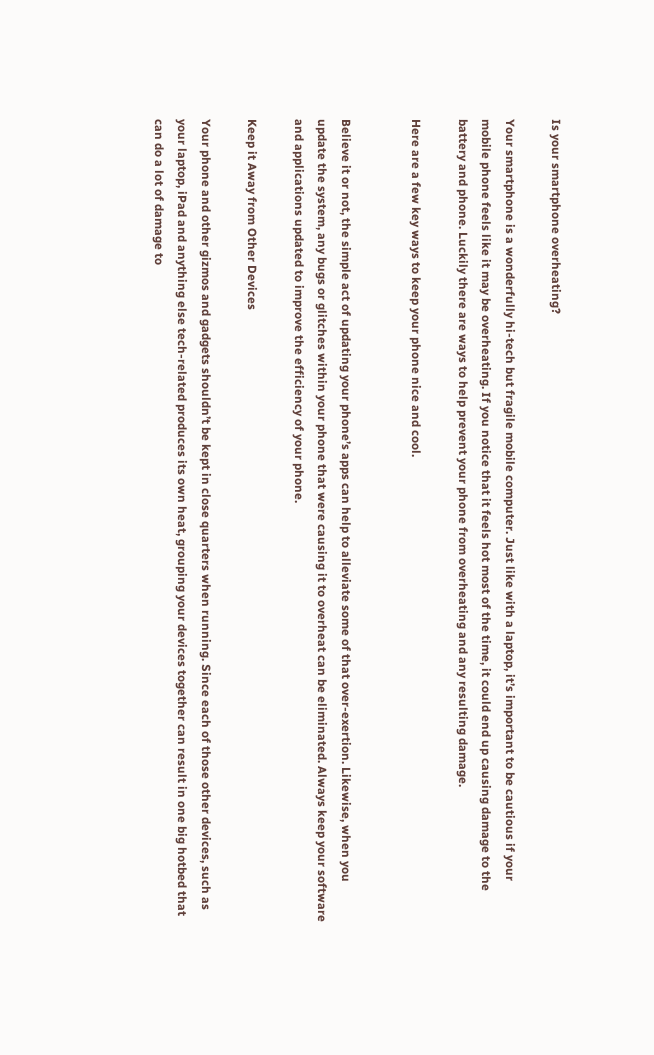Is your smartphone overheating?

Your smartphone is a wonderfully hi-tech but fragile mobile computer. Just like with a laptop, it’s important to be cautious if your mobile phone feels like it may be overheating. If you notice that it feels hot most of the time, it could end up causing damage to the battery and phone. Luckily there are ways to help prevent your phone from overheating and any resulting damage.

Here are a few key ways to keep your phone nice and cool.


Believe it or not, the simple act of updating your phone’s apps can help to alleviate some of that over-exertion. Likewise, when you update the system, any bugs or glitches within your phone that were causing it to overheat can be eliminated. Always keep your software and applications updated to improve the efficiency of your phone.

Keep it Away from Other Devices

Your phone and other gizmos and gadgets shouldn’t be kept in close quarters when running. Since each of those other devices, such as your laptop, iPad and anything else tech-related produces its own heat, grouping your devices together can result in one big hotbed that can do a lot of damage to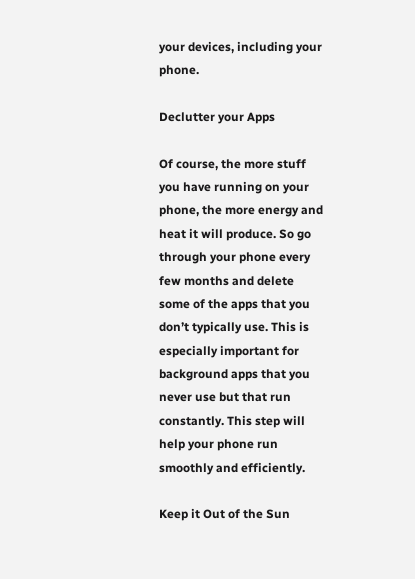your devices, including your phone.

Declutter your Apps

Of course, the more stuff you have running on your phone, the more energy and heat it will produce. So go through your phone every few months and delete some of the apps that you don’t typically use. This is especially important for background apps that you never use but that run constantly. This step will help your phone run smoothly and efficiently.

Keep it Out of the Sun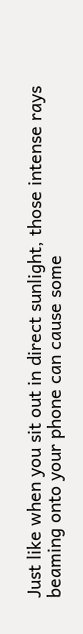Just like when you sit out in direct sunlight, those intense rays beaming onto your phone can cause some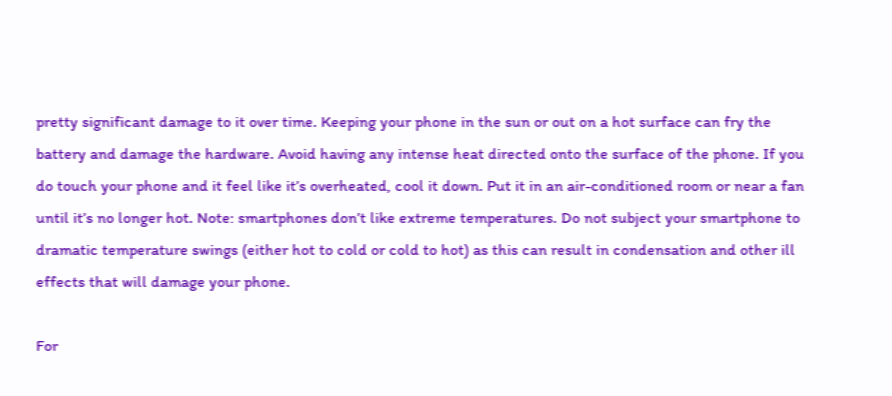pretty significant damage to it over time. Keeping your phone in the sun or out on a hot surface can fry the battery and damage the hardware. Avoid having any intense heat directed onto the surface of the phone. If you do touch your phone and it feel like it’s overheated, cool it down. Put it in an air-conditioned room or near a fan until it’s no longer hot. Note: smartphones don’t like extreme temperatures. Do not subject your smartphone to dramatic temperature swings (either hot to cold or cold to hot) as this can result in condensation and other ill effects that will damage your phone.

For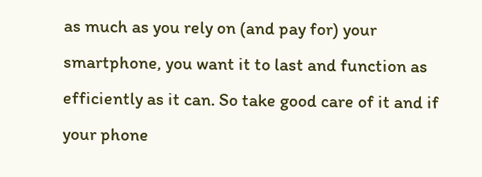as much as you rely on (and pay for) your smartphone, you want it to last and function as efficiently as it can. So take good care of it and if your phone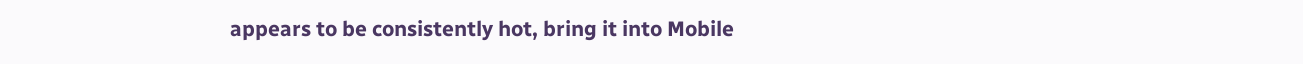appears to be consistently hot, bring it into Mobile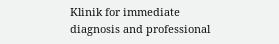Klinik for immediate diagnosis and professional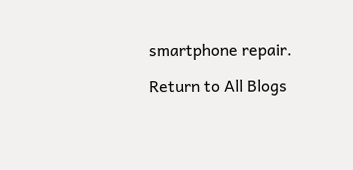smartphone repair.

Return to All Blogs